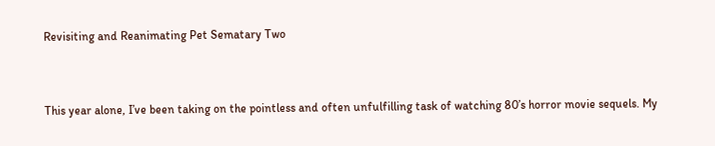Revisiting and Reanimating Pet Sematary Two


This year alone, I’ve been taking on the pointless and often unfulfilling task of watching 80’s horror movie sequels. My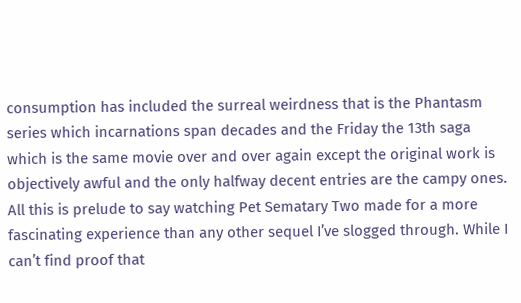consumption has included the surreal weirdness that is the Phantasm series which incarnations span decades and the Friday the 13th saga which is the same movie over and over again except the original work is objectively awful and the only halfway decent entries are the campy ones. All this is prelude to say watching Pet Sematary Two made for a more fascinating experience than any other sequel I’ve slogged through. While I can’t find proof that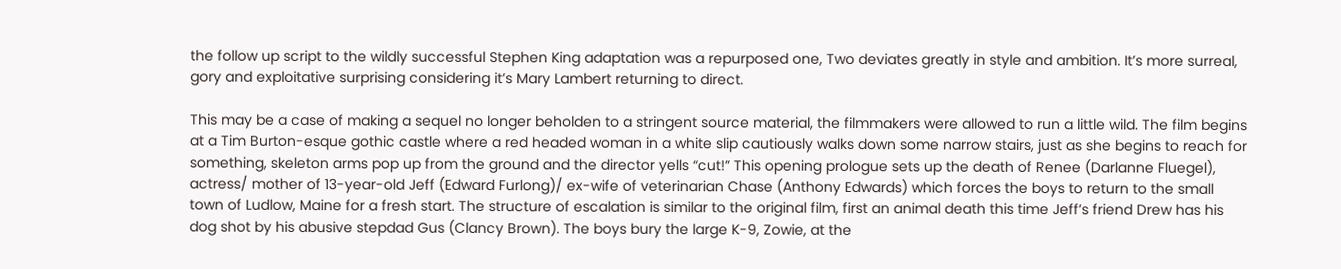the follow up script to the wildly successful Stephen King adaptation was a repurposed one, Two deviates greatly in style and ambition. It’s more surreal, gory and exploitative surprising considering it’s Mary Lambert returning to direct.

This may be a case of making a sequel no longer beholden to a stringent source material, the filmmakers were allowed to run a little wild. The film begins at a Tim Burton-esque gothic castle where a red headed woman in a white slip cautiously walks down some narrow stairs, just as she begins to reach for something, skeleton arms pop up from the ground and the director yells “cut!” This opening prologue sets up the death of Renee (Darlanne Fluegel), actress/ mother of 13-year-old Jeff (Edward Furlong)/ ex-wife of veterinarian Chase (Anthony Edwards) which forces the boys to return to the small town of Ludlow, Maine for a fresh start. The structure of escalation is similar to the original film, first an animal death this time Jeff’s friend Drew has his dog shot by his abusive stepdad Gus (Clancy Brown). The boys bury the large K-9, Zowie, at the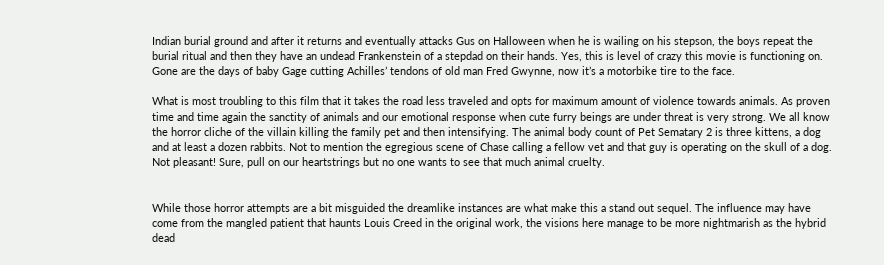Indian burial ground and after it returns and eventually attacks Gus on Halloween when he is wailing on his stepson, the boys repeat the burial ritual and then they have an undead Frankenstein of a stepdad on their hands. Yes, this is level of crazy this movie is functioning on. Gone are the days of baby Gage cutting Achilles’ tendons of old man Fred Gwynne, now it’s a motorbike tire to the face.

What is most troubling to this film that it takes the road less traveled and opts for maximum amount of violence towards animals. As proven time and time again the sanctity of animals and our emotional response when cute furry beings are under threat is very strong. We all know the horror cliche of the villain killing the family pet and then intensifying. The animal body count of Pet Sematary 2 is three kittens, a dog and at least a dozen rabbits. Not to mention the egregious scene of Chase calling a fellow vet and that guy is operating on the skull of a dog. Not pleasant! Sure, pull on our heartstrings but no one wants to see that much animal cruelty.


While those horror attempts are a bit misguided the dreamlike instances are what make this a stand out sequel. The influence may have come from the mangled patient that haunts Louis Creed in the original work, the visions here manage to be more nightmarish as the hybrid dead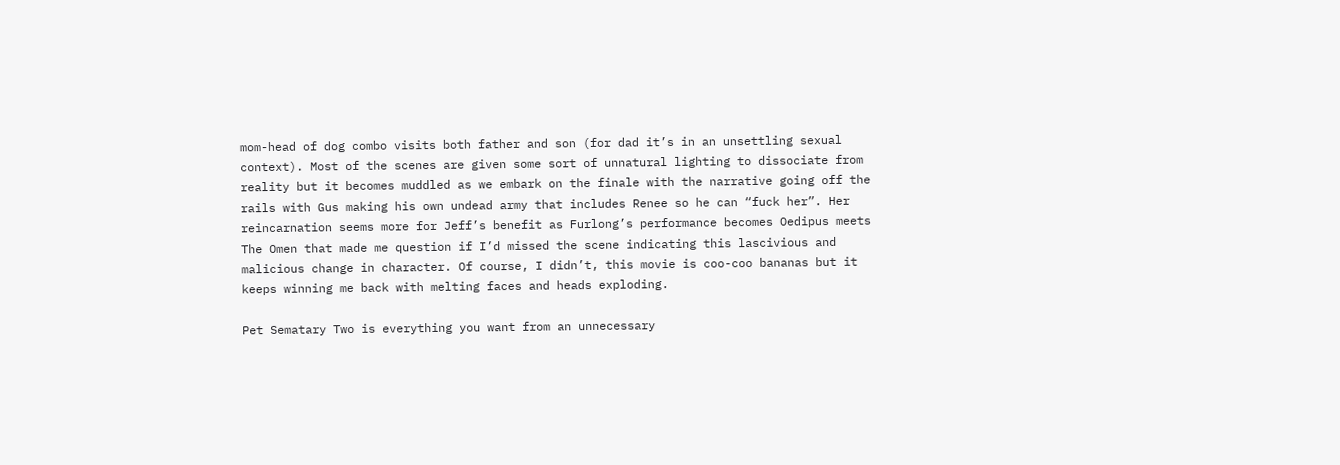mom-head of dog combo visits both father and son (for dad it’s in an unsettling sexual context). Most of the scenes are given some sort of unnatural lighting to dissociate from reality but it becomes muddled as we embark on the finale with the narrative going off the rails with Gus making his own undead army that includes Renee so he can “fuck her”. Her reincarnation seems more for Jeff’s benefit as Furlong’s performance becomes Oedipus meets The Omen that made me question if I’d missed the scene indicating this lascivious and malicious change in character. Of course, I didn’t, this movie is coo-coo bananas but it keeps winning me back with melting faces and heads exploding.

Pet Sematary Two is everything you want from an unnecessary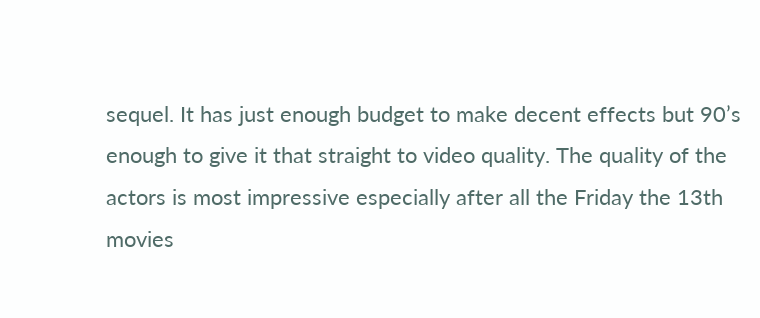sequel. It has just enough budget to make decent effects but 90’s enough to give it that straight to video quality. The quality of the actors is most impressive especially after all the Friday the 13th movies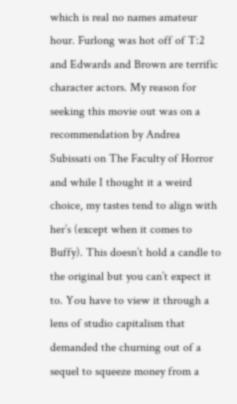which is real no names amateur hour. Furlong was hot off of T:2 and Edwards and Brown are terrific character actors. My reason for seeking this movie out was on a recommendation by Andrea Subissati on The Faculty of Horror and while I thought it a weird choice, my tastes tend to align with her’s (except when it comes to Buffy). This doesn’t hold a candle to the original but you can’t expect it to. You have to view it through a lens of studio capitalism that demanded the churning out of a sequel to squeeze money from a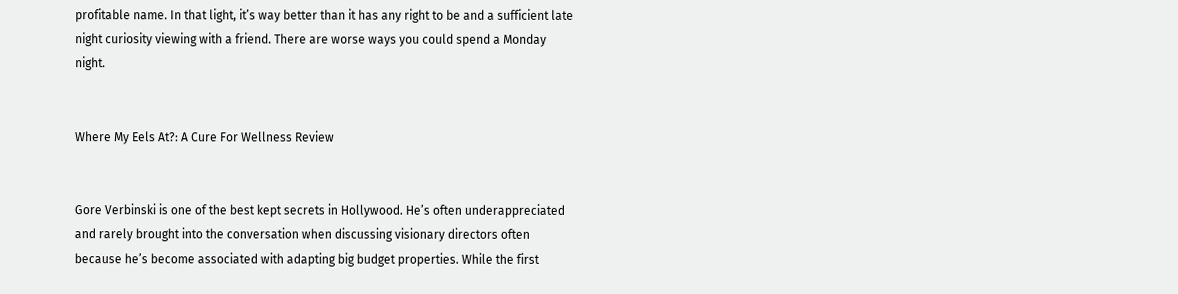profitable name. In that light, it’s way better than it has any right to be and a sufficient late night curiosity viewing with a friend. There are worse ways you could spend a Monday night.


Where My Eels At?: A Cure For Wellness Review


Gore Verbinski is one of the best kept secrets in Hollywood. He’s often underappreciated and rarely brought into the conversation when discussing visionary directors often because he’s become associated with adapting big budget properties. While the first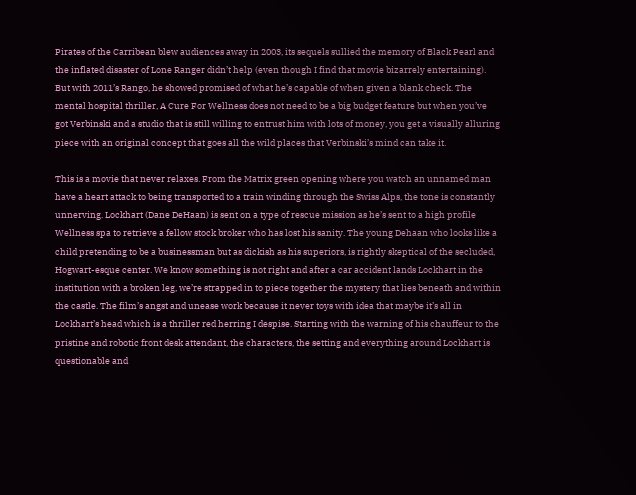Pirates of the Carribean blew audiences away in 2003, its sequels sullied the memory of Black Pearl and the inflated disaster of Lone Ranger didn’t help (even though I find that movie bizarrely entertaining). But with 2011’s Rango, he showed promised of what he’s capable of when given a blank check. The mental hospital thriller, A Cure For Wellness does not need to be a big budget feature but when you’ve got Verbinski and a studio that is still willing to entrust him with lots of money, you get a visually alluring piece with an original concept that goes all the wild places that Verbinski’s mind can take it.

This is a movie that never relaxes. From the Matrix green opening where you watch an unnamed man have a heart attack to being transported to a train winding through the Swiss Alps, the tone is constantly unnerving. Lockhart (Dane DeHaan) is sent on a type of rescue mission as he’s sent to a high profile Wellness spa to retrieve a fellow stock broker who has lost his sanity. The young Dehaan who looks like a child pretending to be a businessman but as dickish as his superiors, is rightly skeptical of the secluded, Hogwart-esque center. We know something is not right and after a car accident lands Lockhart in the institution with a broken leg, we’re strapped in to piece together the mystery that lies beneath and within the castle. The film’s angst and unease work because it never toys with idea that maybe it’s all in Lockhart’s head which is a thriller red herring I despise. Starting with the warning of his chauffeur to the pristine and robotic front desk attendant, the characters, the setting and everything around Lockhart is questionable and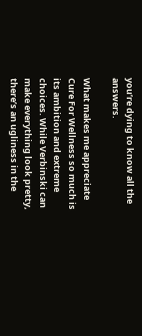you’re dying to know all the answers.

What makes me appreciate Cure For Wellness so much is its ambition and extreme choices. While Verbinski can make everything look pretty, there’s an ugliness in the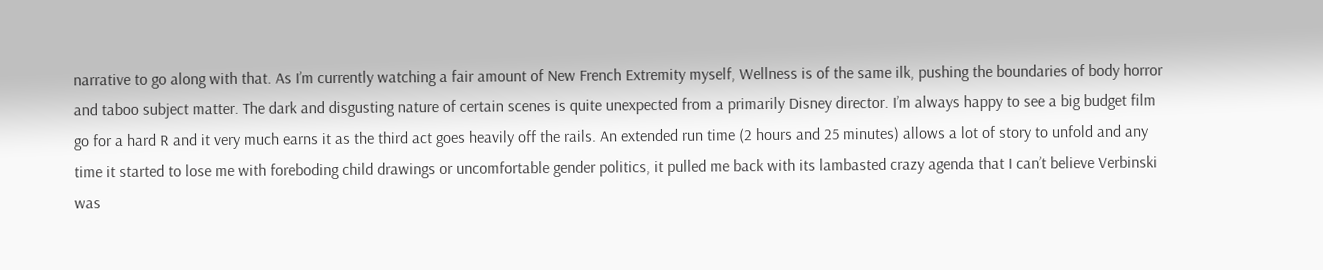narrative to go along with that. As I’m currently watching a fair amount of New French Extremity myself, Wellness is of the same ilk, pushing the boundaries of body horror and taboo subject matter. The dark and disgusting nature of certain scenes is quite unexpected from a primarily Disney director. I’m always happy to see a big budget film go for a hard R and it very much earns it as the third act goes heavily off the rails. An extended run time (2 hours and 25 minutes) allows a lot of story to unfold and any time it started to lose me with foreboding child drawings or uncomfortable gender politics, it pulled me back with its lambasted crazy agenda that I can’t believe Verbinski was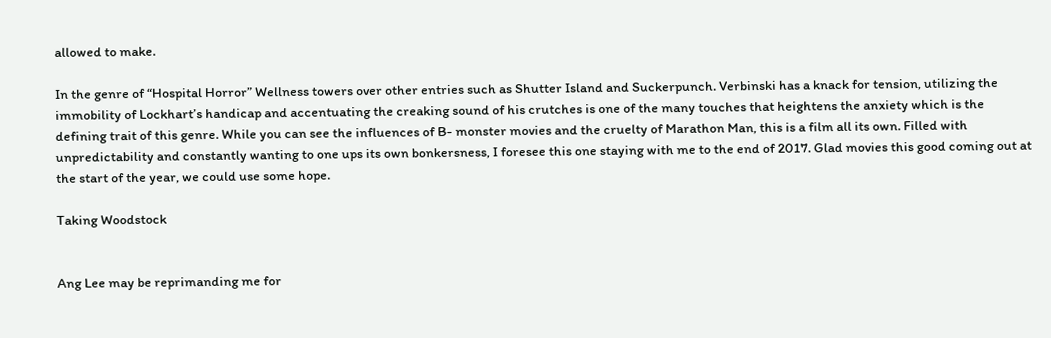allowed to make.

In the genre of “Hospital Horror” Wellness towers over other entries such as Shutter Island and Suckerpunch. Verbinski has a knack for tension, utilizing the immobility of Lockhart’s handicap and accentuating the creaking sound of his crutches is one of the many touches that heightens the anxiety which is the defining trait of this genre. While you can see the influences of B- monster movies and the cruelty of Marathon Man, this is a film all its own. Filled with unpredictability and constantly wanting to one ups its own bonkersness, I foresee this one staying with me to the end of 2017. Glad movies this good coming out at the start of the year, we could use some hope.

Taking Woodstock


Ang Lee may be reprimanding me for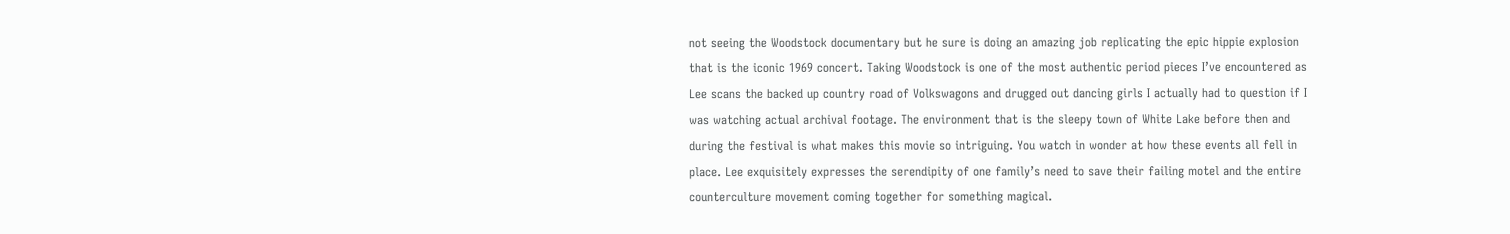not seeing the Woodstock documentary but he sure is doing an amazing job replicating the epic hippie explosion that is the iconic 1969 concert. Taking Woodstock is one of the most authentic period pieces I’ve encountered as Lee scans the backed up country road of Volkswagons and drugged out dancing girls I actually had to question if I was watching actual archival footage. The environment that is the sleepy town of White Lake before then and during the festival is what makes this movie so intriguing. You watch in wonder at how these events all fell in place. Lee exquisitely expresses the serendipity of one family’s need to save their failing motel and the entire counterculture movement coming together for something magical.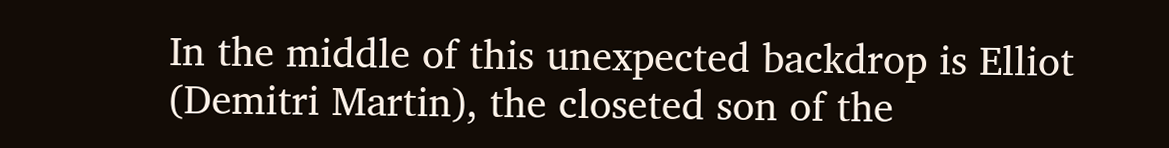In the middle of this unexpected backdrop is Elliot (Demitri Martin), the closeted son of the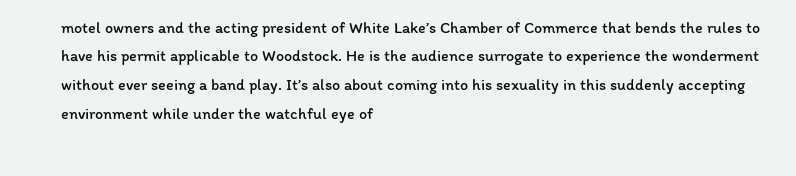motel owners and the acting president of White Lake’s Chamber of Commerce that bends the rules to have his permit applicable to Woodstock. He is the audience surrogate to experience the wonderment without ever seeing a band play. It’s also about coming into his sexuality in this suddenly accepting environment while under the watchful eye of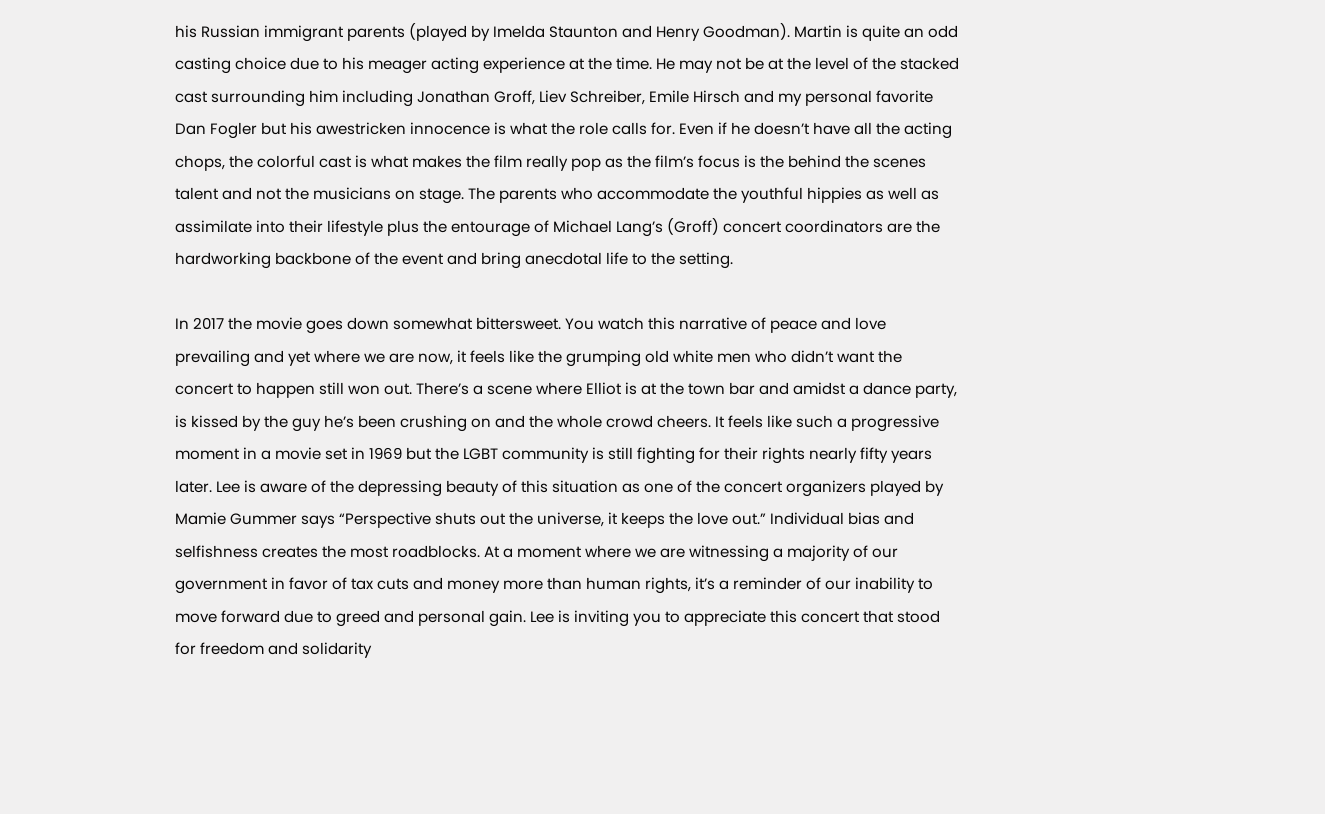his Russian immigrant parents (played by Imelda Staunton and Henry Goodman). Martin is quite an odd casting choice due to his meager acting experience at the time. He may not be at the level of the stacked cast surrounding him including Jonathan Groff, Liev Schreiber, Emile Hirsch and my personal favorite Dan Fogler but his awestricken innocence is what the role calls for. Even if he doesn’t have all the acting chops, the colorful cast is what makes the film really pop as the film’s focus is the behind the scenes talent and not the musicians on stage. The parents who accommodate the youthful hippies as well as assimilate into their lifestyle plus the entourage of Michael Lang’s (Groff) concert coordinators are the hardworking backbone of the event and bring anecdotal life to the setting.

In 2017 the movie goes down somewhat bittersweet. You watch this narrative of peace and love prevailing and yet where we are now, it feels like the grumping old white men who didn’t want the concert to happen still won out. There’s a scene where Elliot is at the town bar and amidst a dance party, is kissed by the guy he’s been crushing on and the whole crowd cheers. It feels like such a progressive moment in a movie set in 1969 but the LGBT community is still fighting for their rights nearly fifty years later. Lee is aware of the depressing beauty of this situation as one of the concert organizers played by Mamie Gummer says “Perspective shuts out the universe, it keeps the love out.” Individual bias and selfishness creates the most roadblocks. At a moment where we are witnessing a majority of our government in favor of tax cuts and money more than human rights, it’s a reminder of our inability to move forward due to greed and personal gain. Lee is inviting you to appreciate this concert that stood for freedom and solidarity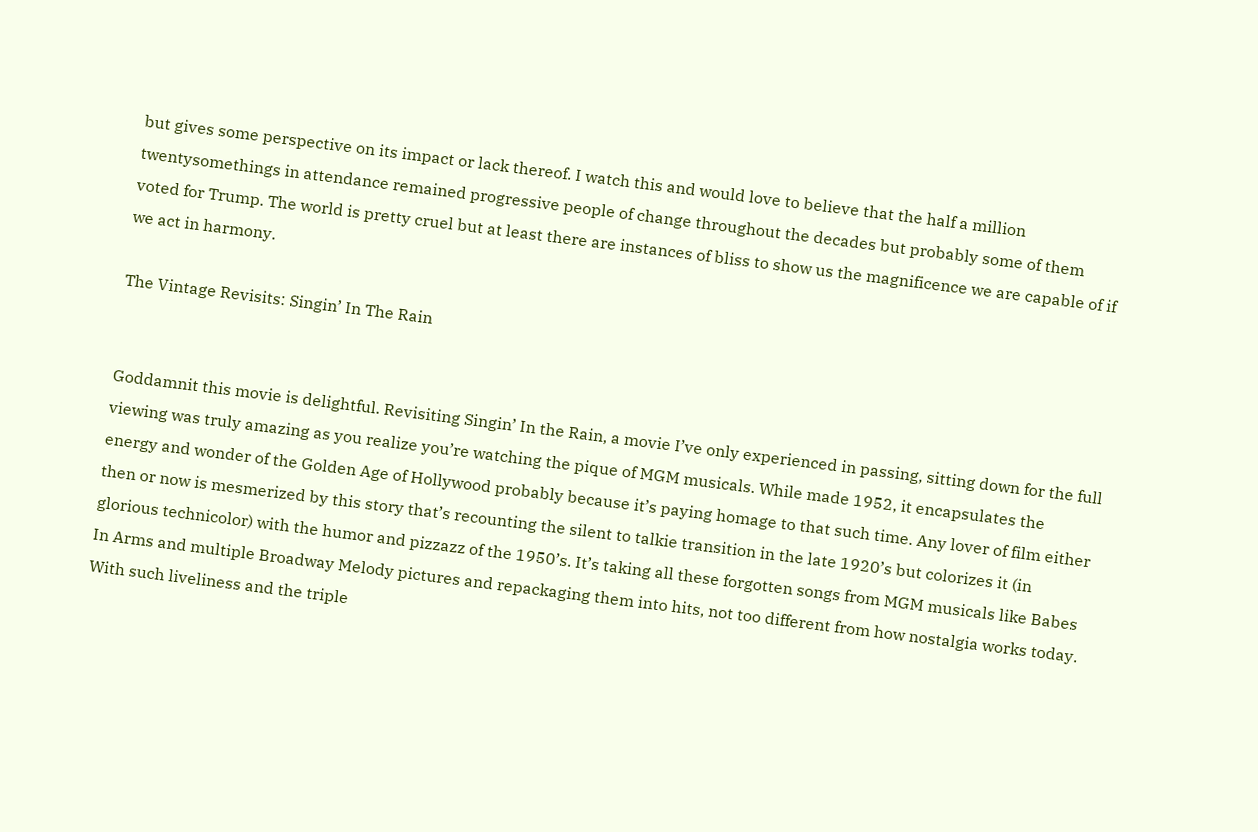but gives some perspective on its impact or lack thereof. I watch this and would love to believe that the half a million twentysomethings in attendance remained progressive people of change throughout the decades but probably some of them voted for Trump. The world is pretty cruel but at least there are instances of bliss to show us the magnificence we are capable of if we act in harmony.

The Vintage Revisits: Singin’ In The Rain


Goddamnit this movie is delightful. Revisiting Singin’ In the Rain, a movie I’ve only experienced in passing, sitting down for the full viewing was truly amazing as you realize you’re watching the pique of MGM musicals. While made 1952, it encapsulates the energy and wonder of the Golden Age of Hollywood probably because it’s paying homage to that such time. Any lover of film either then or now is mesmerized by this story that’s recounting the silent to talkie transition in the late 1920’s but colorizes it (in glorious technicolor) with the humor and pizzazz of the 1950’s. It’s taking all these forgotten songs from MGM musicals like Babes In Arms and multiple Broadway Melody pictures and repackaging them into hits, not too different from how nostalgia works today. With such liveliness and the triple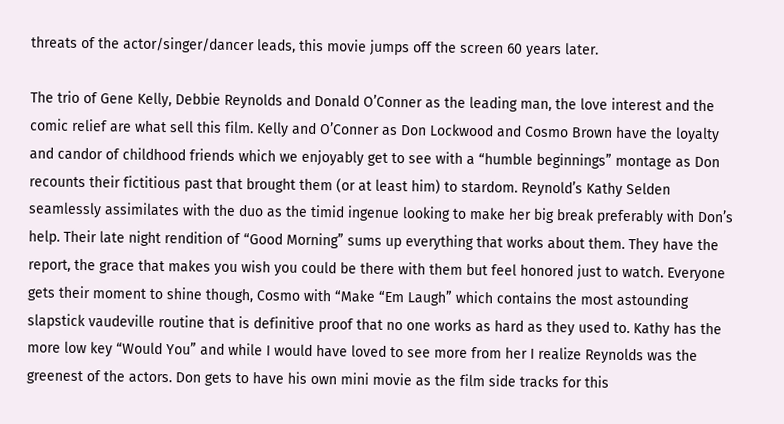threats of the actor/singer/dancer leads, this movie jumps off the screen 60 years later.

The trio of Gene Kelly, Debbie Reynolds and Donald O’Conner as the leading man, the love interest and the comic relief are what sell this film. Kelly and O’Conner as Don Lockwood and Cosmo Brown have the loyalty and candor of childhood friends which we enjoyably get to see with a “humble beginnings” montage as Don recounts their fictitious past that brought them (or at least him) to stardom. Reynold’s Kathy Selden seamlessly assimilates with the duo as the timid ingenue looking to make her big break preferably with Don’s help. Their late night rendition of “Good Morning” sums up everything that works about them. They have the report, the grace that makes you wish you could be there with them but feel honored just to watch. Everyone gets their moment to shine though, Cosmo with “Make “Em Laugh” which contains the most astounding slapstick vaudeville routine that is definitive proof that no one works as hard as they used to. Kathy has the more low key “Would You” and while I would have loved to see more from her I realize Reynolds was the greenest of the actors. Don gets to have his own mini movie as the film side tracks for this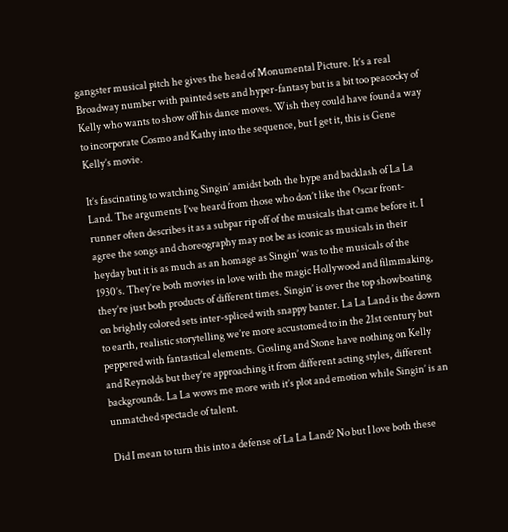gangster musical pitch he gives the head of Monumental Picture. It’s a real Broadway number with painted sets and hyper-fantasy but is a bit too peacocky of Kelly who wants to show off his dance moves. Wish they could have found a way to incorporate Cosmo and Kathy into the sequence, but I get it, this is Gene Kelly’s movie.

It’s fascinating to watching Singin’ amidst both the hype and backlash of La La Land. The arguments I’ve heard from those who don’t like the Oscar front-runner often describes it as a subpar rip off of the musicals that came before it. I agree the songs and choreography may not be as iconic as musicals in their heyday but it is as much as an homage as Singin’ was to the musicals of the 1930’s. They’re both movies in love with the magic Hollywood and filmmaking, they’re just both products of different times. Singin’ is over the top showboating on brightly colored sets inter-spliced with snappy banter. La La Land is the down to earth, realistic storytelling we’re more accustomed to in the 21st century but peppered with fantastical elements. Gosling and Stone have nothing on Kelly and Reynolds but they’re approaching it from different acting styles, different backgrounds. La La wows me more with it’s plot and emotion while Singin’ is an unmatched spectacle of talent.

Did I mean to turn this into a defense of La La Land? No but I love both these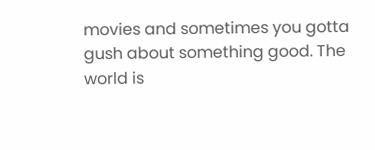movies and sometimes you gotta gush about something good. The world is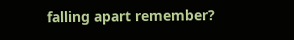falling apart remember?